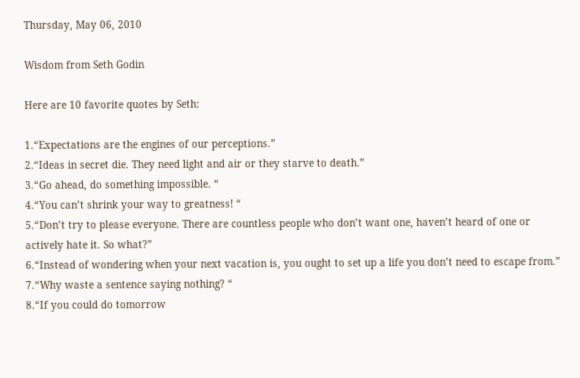Thursday, May 06, 2010

Wisdom from Seth Godin

Here are 10 favorite quotes by Seth:

1.“Expectations are the engines of our perceptions.”
2.“Ideas in secret die. They need light and air or they starve to death.”
3.“Go ahead, do something impossible. “
4.“You can’t shrink your way to greatness! “
5.“Don’t try to please everyone. There are countless people who don’t want one, haven’t heard of one or actively hate it. So what?”
6.“Instead of wondering when your next vacation is, you ought to set up a life you don’t need to escape from.”
7.“Why waste a sentence saying nothing? “
8.“If you could do tomorrow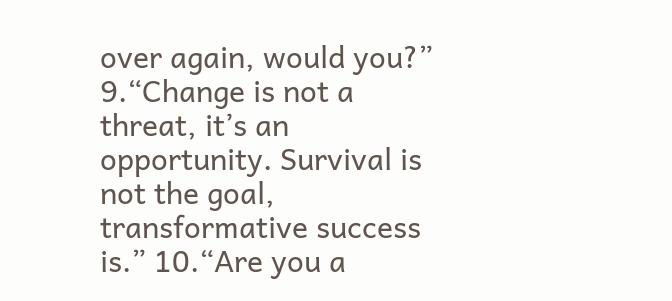over again, would you?”
9.“Change is not a threat, it’s an opportunity. Survival is not the goal, transformative success is.” 10.“Are you a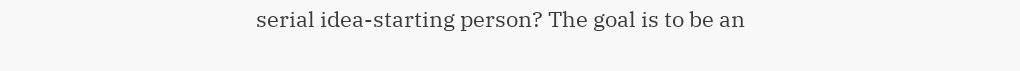serial idea-starting person? The goal is to be an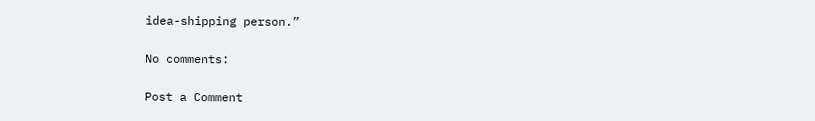idea-shipping person.”

No comments:

Post a Comment